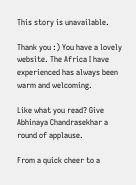This story is unavailable.

Thank you :) You have a lovely website. The Africa I have experienced has always been warm and welcoming.

Like what you read? Give Abhinaya Chandrasekhar a round of applause.

From a quick cheer to a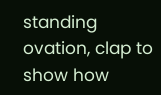standing ovation, clap to show how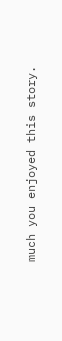much you enjoyed this story.